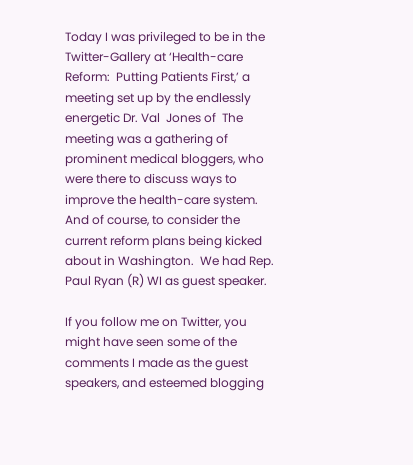Today I was privileged to be in the Twitter-Gallery at ‘Health-care Reform:  Putting Patients First,’ a meeting set up by the endlessly energetic Dr. Val  Jones of  The meeting was a gathering of prominent medical bloggers, who were there to discuss ways to improve the health-care system.  And of course, to consider the current reform plans being kicked about in Washington.  We had Rep.  Paul Ryan (R) WI as guest speaker.

If you follow me on Twitter, you might have seen some of the comments I made as the guest speakers, and esteemed blogging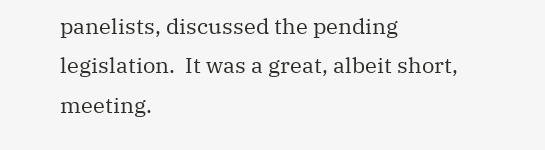panelists, discussed the pending legislation.  It was a great, albeit short, meeting.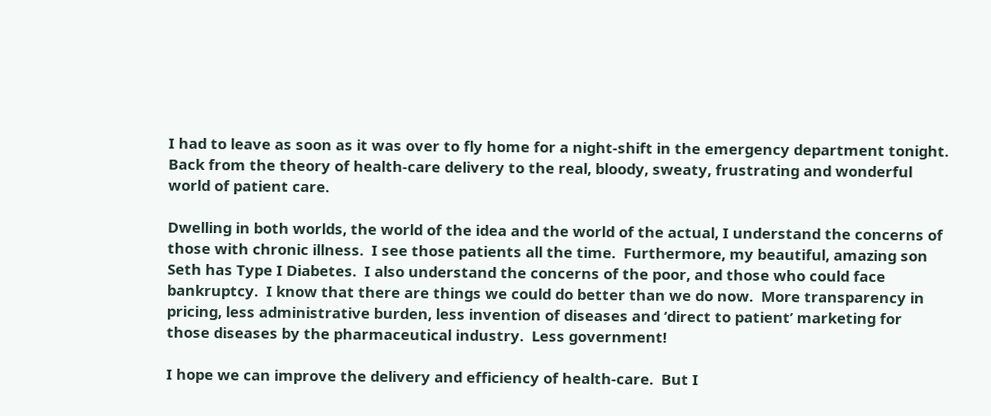I had to leave as soon as it was over to fly home for a night-shift in the emergency department tonight.  Back from the theory of health-care delivery to the real, bloody, sweaty, frustrating and wonderful world of patient care.

Dwelling in both worlds, the world of the idea and the world of the actual, I understand the concerns of those with chronic illness.  I see those patients all the time.  Furthermore, my beautiful, amazing son Seth has Type I Diabetes.  I also understand the concerns of the poor, and those who could face bankruptcy.  I know that there are things we could do better than we do now.  More transparency in pricing, less administrative burden, less invention of diseases and ‘direct to patient’ marketing for those diseases by the pharmaceutical industry.  Less government!

I hope we can improve the delivery and efficiency of health-care.  But I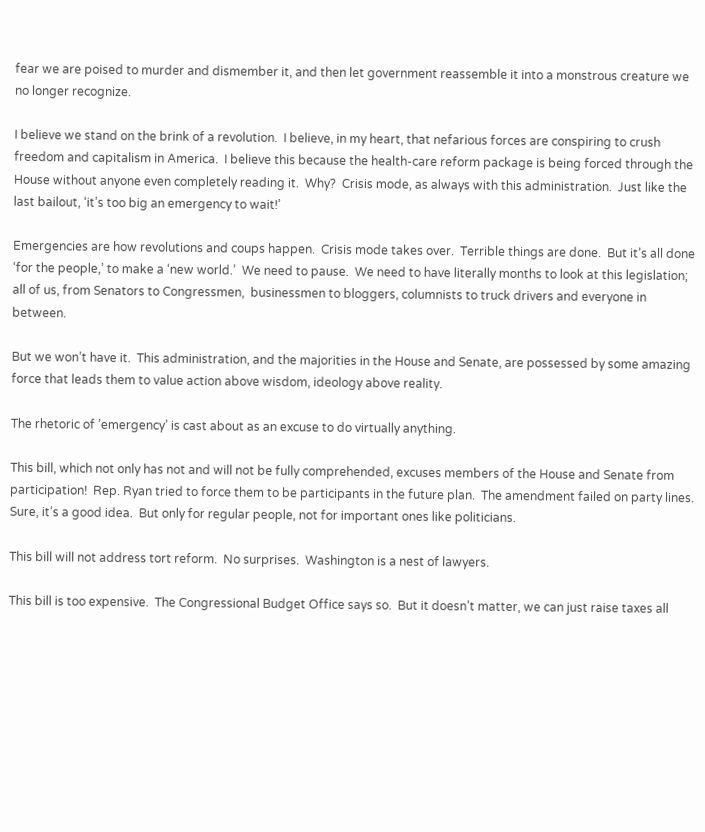fear we are poised to murder and dismember it, and then let government reassemble it into a monstrous creature we no longer recognize.

I believe we stand on the brink of a revolution.  I believe, in my heart, that nefarious forces are conspiring to crush freedom and capitalism in America.  I believe this because the health-care reform package is being forced through the House without anyone even completely reading it.  Why?  Crisis mode, as always with this administration.  Just like the last bailout, ‘it’s too big an emergency to wait!’

Emergencies are how revolutions and coups happen.  Crisis mode takes over.  Terrible things are done.  But it’s all done ‘for the people,’ to make a ‘new world.’  We need to pause.  We need to have literally months to look at this legislation; all of us, from Senators to Congressmen,  businessmen to bloggers, columnists to truck drivers and everyone in between.

But we won’t have it.  This administration, and the majorities in the House and Senate, are possessed by some amazing force that leads them to value action above wisdom, ideology above reality.

The rhetoric of ’emergency’ is cast about as an excuse to do virtually anything.

This bill, which not only has not and will not be fully comprehended, excuses members of the House and Senate from participation!  Rep. Ryan tried to force them to be participants in the future plan.  The amendment failed on party lines.  Sure, it’s a good idea.  But only for regular people, not for important ones like politicians.

This bill will not address tort reform.  No surprises.  Washington is a nest of lawyers.

This bill is too expensive.  The Congressional Budget Office says so.  But it doesn’t matter, we can just raise taxes all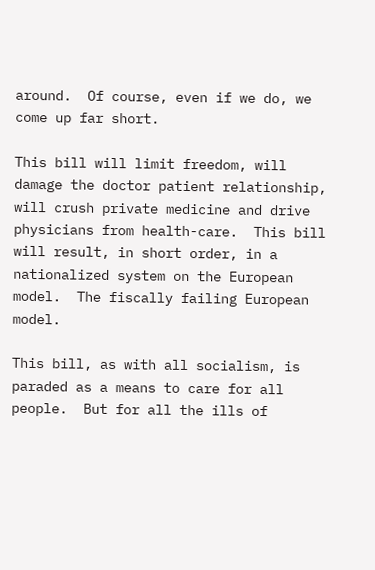around.  Of course, even if we do, we come up far short.

This bill will limit freedom, will damage the doctor patient relationship, will crush private medicine and drive physicians from health-care.  This bill will result, in short order, in a nationalized system on the European model.  The fiscally failing European model.

This bill, as with all socialism, is paraded as a means to care for all people.  But for all the ills of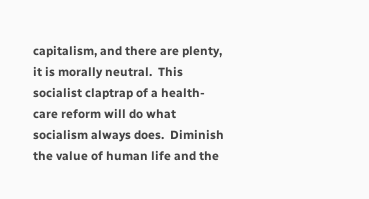capitalism, and there are plenty, it is morally neutral.  This socialist claptrap of a health-care reform will do what socialism always does.  Diminish the value of human life and the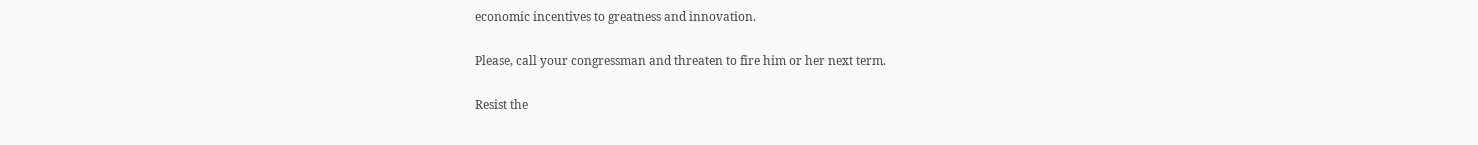economic incentives to greatness and innovation.

Please, call your congressman and threaten to fire him or her next term.

Resist the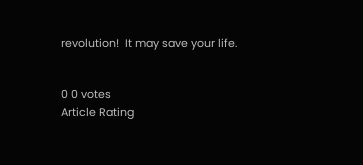revolution!  It may save your life.


0 0 votes
Article Rating